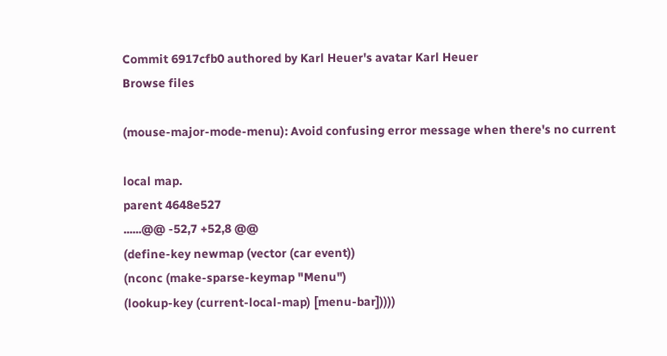Commit 6917cfb0 authored by Karl Heuer's avatar Karl Heuer
Browse files

(mouse-major-mode-menu): Avoid confusing error message when there's no current

local map.
parent 4648e527
......@@ -52,7 +52,8 @@
(define-key newmap (vector (car event))
(nconc (make-sparse-keymap "Menu")
(lookup-key (current-local-map) [menu-bar]))))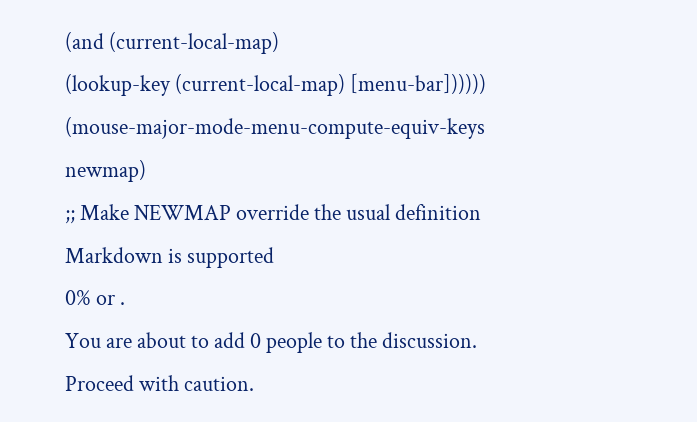(and (current-local-map)
(lookup-key (current-local-map) [menu-bar])))))
(mouse-major-mode-menu-compute-equiv-keys newmap)
;; Make NEWMAP override the usual definition
Markdown is supported
0% or .
You are about to add 0 people to the discussion. Proceed with caution.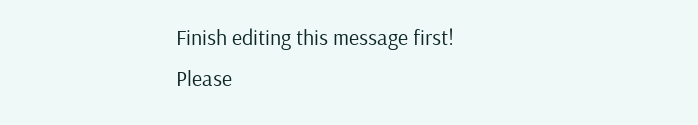Finish editing this message first!
Please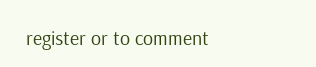register or to comment